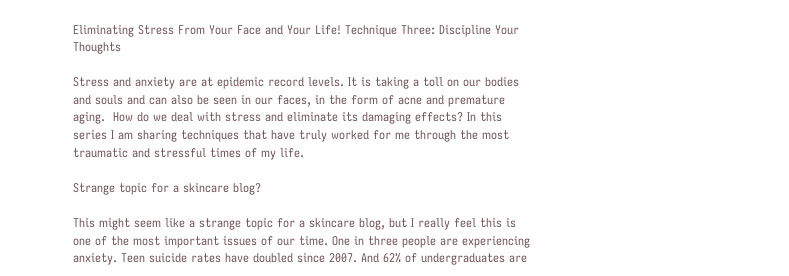Eliminating Stress From Your Face and Your Life! Technique Three: Discipline Your Thoughts

Stress and anxiety are at epidemic record levels. It is taking a toll on our bodies and souls and can also be seen in our faces, in the form of acne and premature aging.  How do we deal with stress and eliminate its damaging effects? In this series I am sharing techniques that have truly worked for me through the most traumatic and stressful times of my life.

Strange topic for a skincare blog?

This might seem like a strange topic for a skincare blog, but I really feel this is one of the most important issues of our time. One in three people are experiencing anxiety. Teen suicide rates have doubled since 2007. And 62% of undergraduates are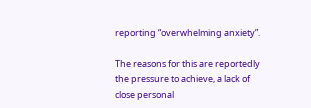reporting “overwhelming anxiety”.

The reasons for this are reportedly the pressure to achieve, a lack of close personal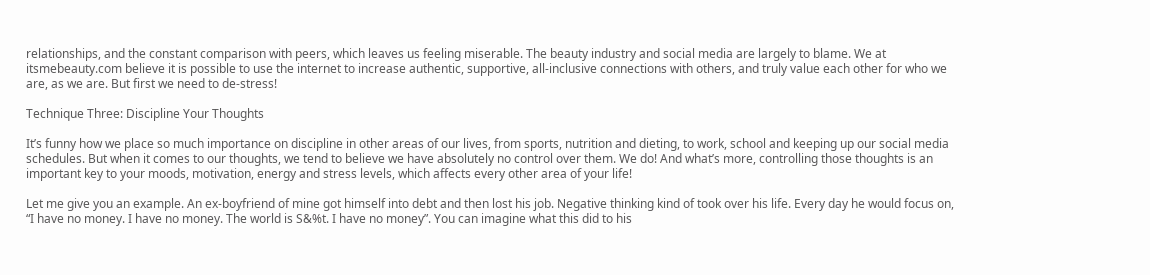relationships, and the constant comparison with peers, which leaves us feeling miserable. The beauty industry and social media are largely to blame. We at itsmebeauty.com believe it is possible to use the internet to increase authentic, supportive, all-inclusive connections with others, and truly value each other for who we are, as we are. But first we need to de-stress!

Technique Three: Discipline Your Thoughts

It’s funny how we place so much importance on discipline in other areas of our lives, from sports, nutrition and dieting, to work, school and keeping up our social media schedules. But when it comes to our thoughts, we tend to believe we have absolutely no control over them. We do! And what’s more, controlling those thoughts is an important key to your moods, motivation, energy and stress levels, which affects every other area of your life!

Let me give you an example. An ex-boyfriend of mine got himself into debt and then lost his job. Negative thinking kind of took over his life. Every day he would focus on, “I have no money. I have no money. The world is S&%t. I have no money”. You can imagine what this did to his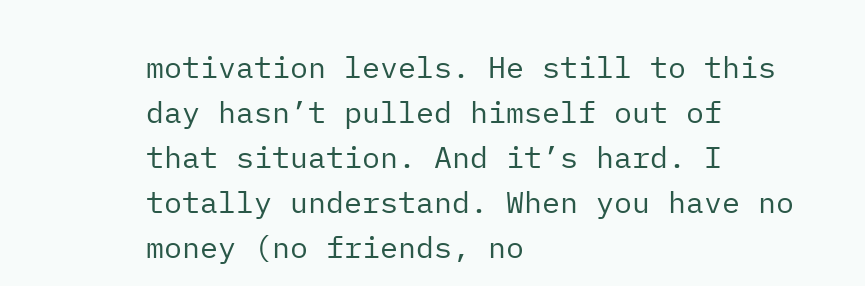motivation levels. He still to this day hasn’t pulled himself out of that situation. And it’s hard. I totally understand. When you have no money (no friends, no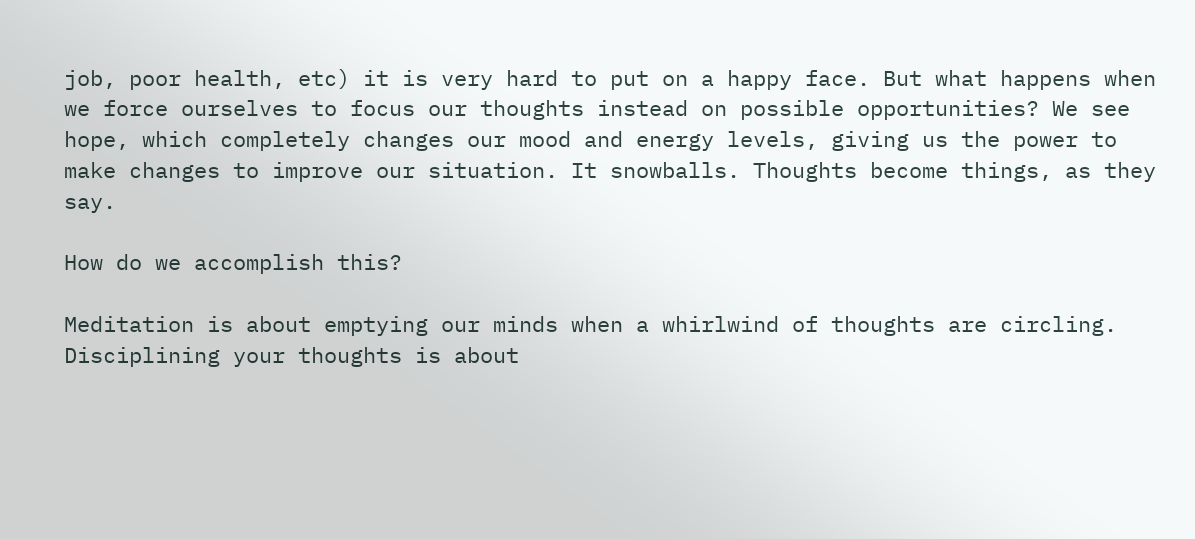job, poor health, etc) it is very hard to put on a happy face. But what happens when we force ourselves to focus our thoughts instead on possible opportunities? We see hope, which completely changes our mood and energy levels, giving us the power to make changes to improve our situation. It snowballs. Thoughts become things, as they say.

How do we accomplish this?

Meditation is about emptying our minds when a whirlwind of thoughts are circling. Disciplining your thoughts is about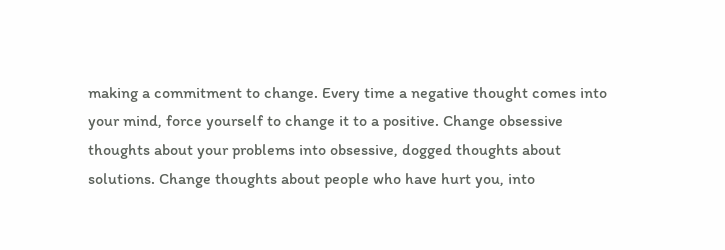making a commitment to change. Every time a negative thought comes into your mind, force yourself to change it to a positive. Change obsessive thoughts about your problems into obsessive, dogged thoughts about solutions. Change thoughts about people who have hurt you, into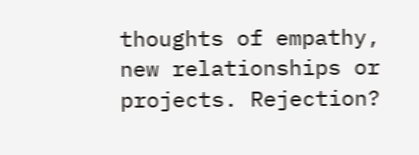thoughts of empathy, new relationships or projects. Rejection?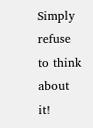Simply refuse to think about it!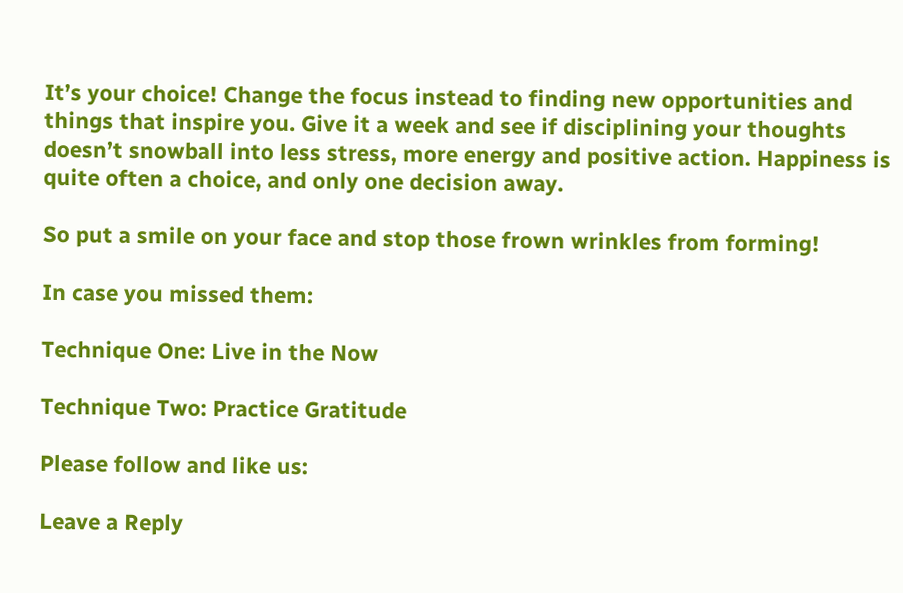It’s your choice! Change the focus instead to finding new opportunities and things that inspire you. Give it a week and see if disciplining your thoughts doesn’t snowball into less stress, more energy and positive action. Happiness is quite often a choice, and only one decision away.

So put a smile on your face and stop those frown wrinkles from forming!

In case you missed them:

Technique One: Live in the Now

Technique Two: Practice Gratitude

Please follow and like us:

Leave a Reply